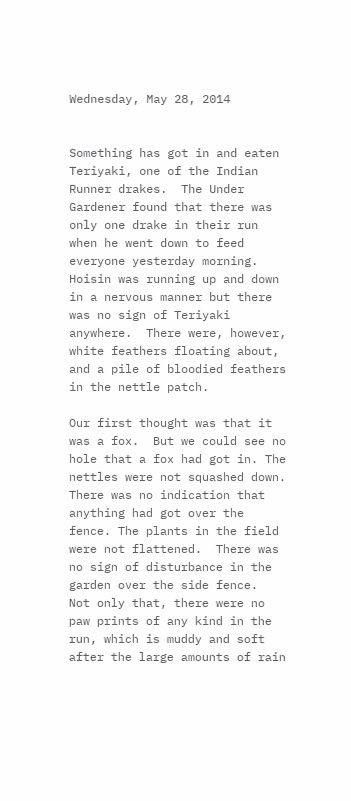Wednesday, May 28, 2014


Something has got in and eaten Teriyaki, one of the Indian Runner drakes.  The Under Gardener found that there was only one drake in their run when he went down to feed everyone yesterday morning.  Hoisin was running up and down in a nervous manner but there was no sign of Teriyaki anywhere.  There were, however, white feathers floating about, and a pile of bloodied feathers in the nettle patch.

Our first thought was that it was a fox.  But we could see no hole that a fox had got in. The nettles were not squashed down. There was no indication that anything had got over the fence. The plants in the field were not flattened.  There was no sign of disturbance in the garden over the side fence.  Not only that, there were no paw prints of any kind in the run, which is muddy and soft after the large amounts of rain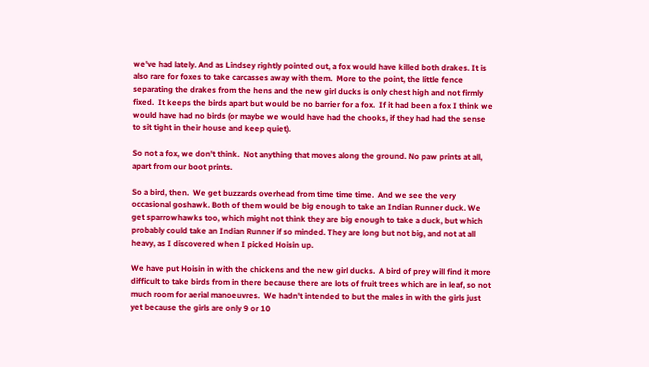we've had lately. And as Lindsey rightly pointed out, a fox would have killed both drakes. It is also rare for foxes to take carcasses away with them.  More to the point, the little fence separating the drakes from the hens and the new girl ducks is only chest high and not firmly fixed.  It keeps the birds apart but would be no barrier for a fox.  If it had been a fox I think we would have had no birds (or maybe we would have had the chooks, if they had had the sense to sit tight in their house and keep quiet).

So not a fox, we don't think.  Not anything that moves along the ground. No paw prints at all, apart from our boot prints.

So a bird, then.  We get buzzards overhead from time time time.  And we see the very occasional goshawk. Both of them would be big enough to take an Indian Runner duck. We get sparrowhawks too, which might not think they are big enough to take a duck, but which probably could take an Indian Runner if so minded. They are long but not big, and not at all heavy, as I discovered when I picked Hoisin up.

We have put Hoisin in with the chickens and the new girl ducks.  A bird of prey will find it more difficult to take birds from in there because there are lots of fruit trees which are in leaf, so not much room for aerial manoeuvres.  We hadn't intended to but the males in with the girls just yet because the girls are only 9 or 10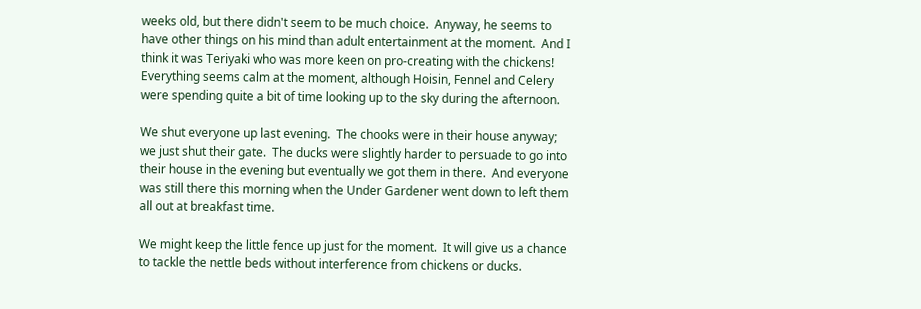weeks old, but there didn't seem to be much choice.  Anyway, he seems to have other things on his mind than adult entertainment at the moment.  And I think it was Teriyaki who was more keen on pro-creating with the chickens!  Everything seems calm at the moment, although Hoisin, Fennel and Celery were spending quite a bit of time looking up to the sky during the afternoon.

We shut everyone up last evening.  The chooks were in their house anyway; we just shut their gate.  The ducks were slightly harder to persuade to go into their house in the evening but eventually we got them in there.  And everyone was still there this morning when the Under Gardener went down to left them all out at breakfast time.

We might keep the little fence up just for the moment.  It will give us a chance to tackle the nettle beds without interference from chickens or ducks.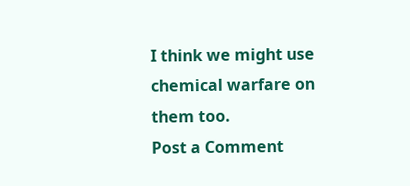I think we might use chemical warfare on them too.
Post a Comment